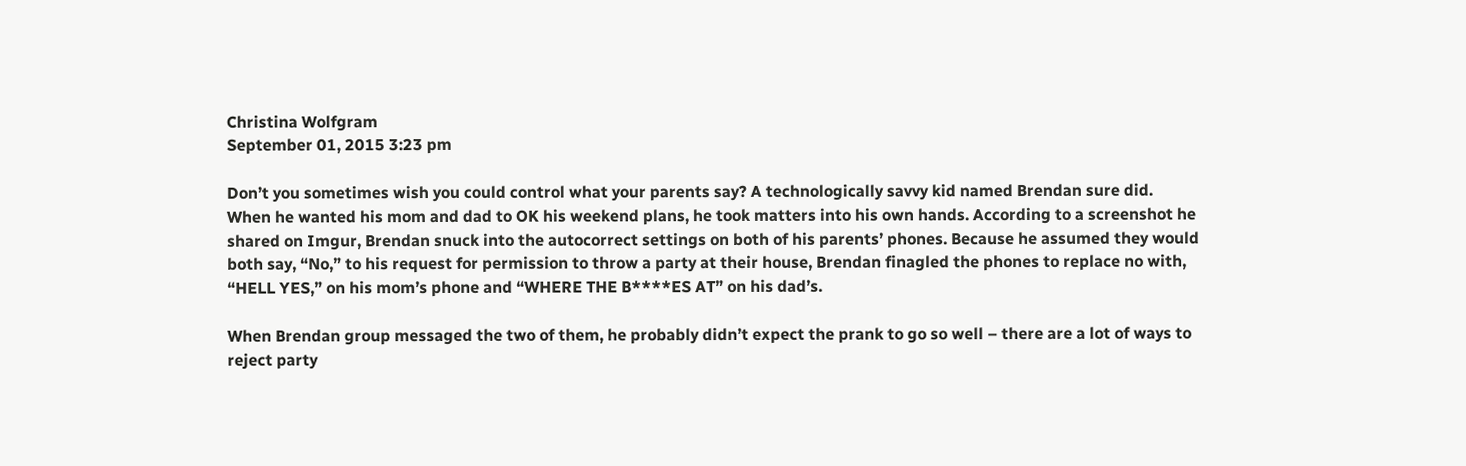Christina Wolfgram
September 01, 2015 3:23 pm

Don’t you sometimes wish you could control what your parents say? A technologically savvy kid named Brendan sure did. When he wanted his mom and dad to OK his weekend plans, he took matters into his own hands. According to a screenshot he shared on Imgur, Brendan snuck into the autocorrect settings on both of his parents’ phones. Because he assumed they would both say, “No,” to his request for permission to throw a party at their house, Brendan finagled the phones to replace no with, “HELL YES,” on his mom’s phone and “WHERE THE B****ES AT” on his dad’s.

When Brendan group messaged the two of them, he probably didn’t expect the prank to go so well – there are a lot of ways to reject party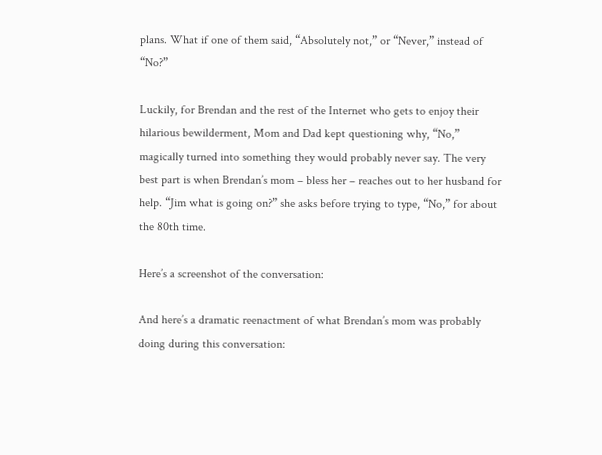plans. What if one of them said, “Absolutely not,” or “Never,” instead of “No?”

Luckily, for Brendan and the rest of the Internet who gets to enjoy their hilarious bewilderment, Mom and Dad kept questioning why, “No,” magically turned into something they would probably never say. The very best part is when Brendan’s mom – bless her – reaches out to her husband for help. “Jim what is going on?” she asks before trying to type, “No,” for about the 80th time.

Here’s a screenshot of the conversation:

And here’s a dramatic reenactment of what Brendan’s mom was probably doing during this conversation: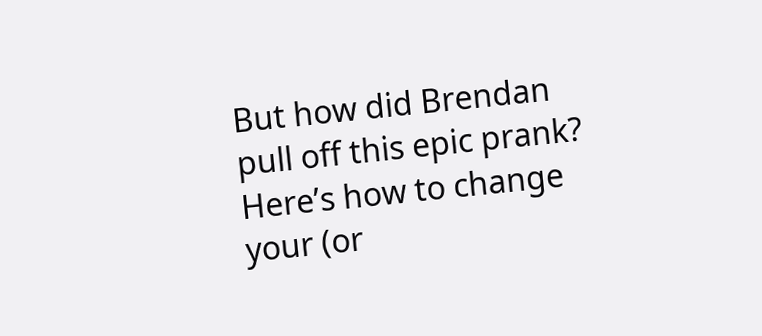But how did Brendan pull off this epic prank? Here’s how to change your (or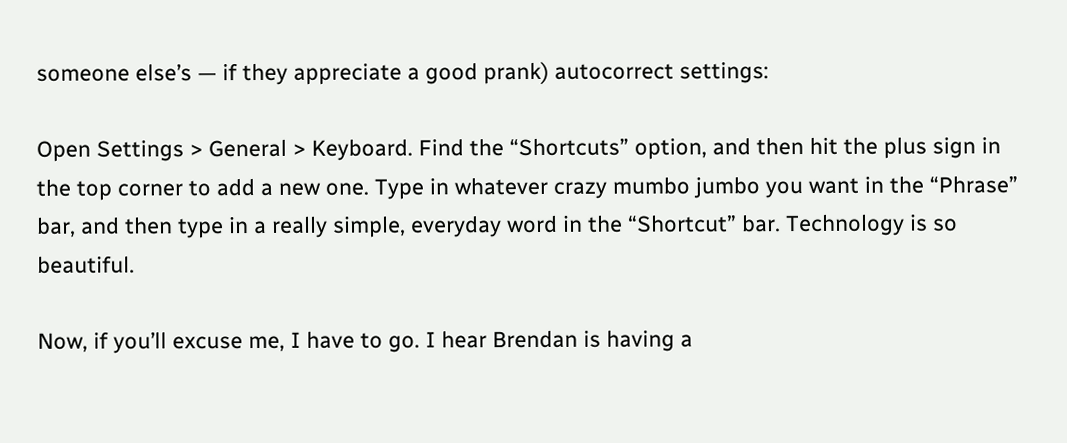someone else’s — if they appreciate a good prank) autocorrect settings:

Open Settings > General > Keyboard. Find the “Shortcuts” option, and then hit the plus sign in the top corner to add a new one. Type in whatever crazy mumbo jumbo you want in the “Phrase” bar, and then type in a really simple, everyday word in the “Shortcut” bar. Technology is so beautiful.

Now, if you’ll excuse me, I have to go. I hear Brendan is having a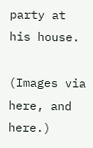party at his house.

(Images via here, and here.)